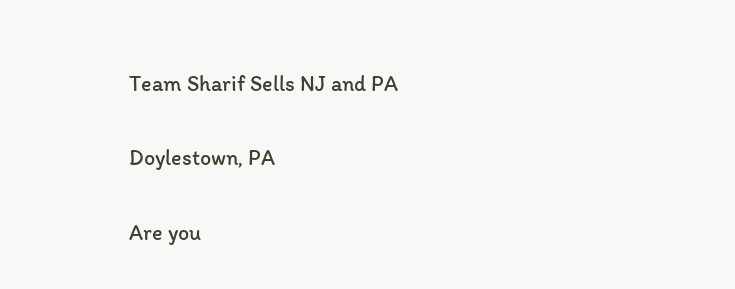Team Sharif Sells NJ and PA

Doylestown, PA

Are you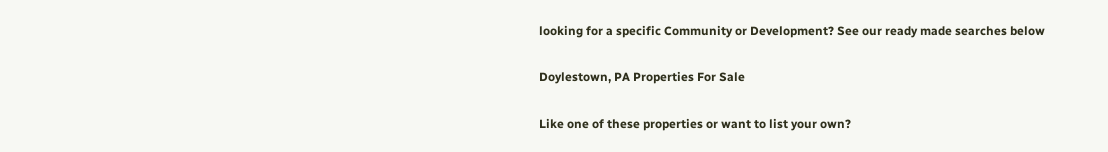looking for a specific Community or Development? See our ready made searches below

Doylestown, PA Properties For Sale

Like one of these properties or want to list your own?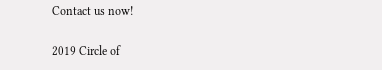Contact us now!

2019 Circle of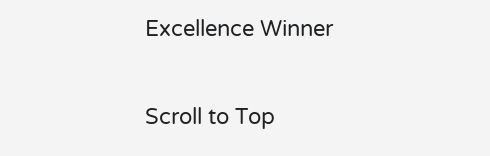Excellence Winner

Scroll to Top